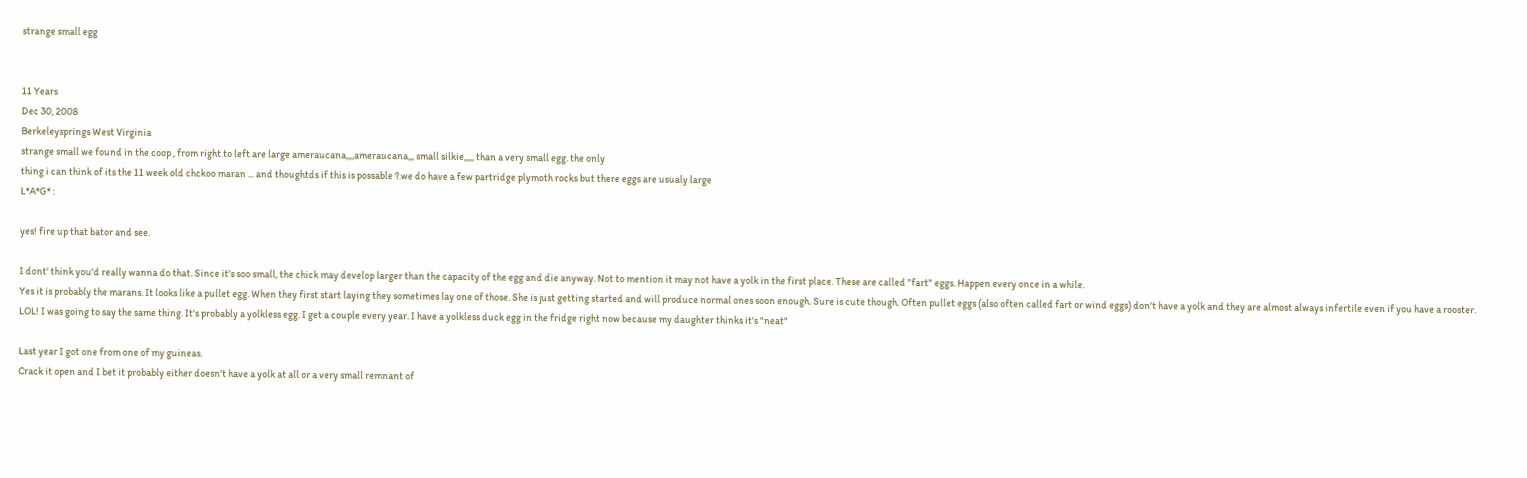strange small egg


11 Years
Dec 30, 2008
Berkeleysprings West Virginia
strange small we found in the coop , from right to left are large ameraucana,,,,ameraucana,,, small silkie,,,,, than a very small egg. the only
thing i can think of its the 11 week old chckoo maran ... and thoughtds if this is possable ?.we do have a few partridge plymoth rocks but there eggs are usualy large
L*A*G* :

yes! fire up that bator and see.

I dont' think you'd really wanna do that. Since it's soo small, the chick may develop larger than the capacity of the egg and die anyway. Not to mention it may not have a yolk in the first place. These are called "fart" eggs. Happen every once in a while.
Yes it is probably the marans. It looks like a pullet egg. When they first start laying they sometimes lay one of those. She is just getting started and will produce normal ones soon enough. Sure is cute though. Often pullet eggs (also often called fart or wind eggs) don't have a yolk and they are almost always infertile even if you have a rooster.
LOL! I was going to say the same thing. It's probably a yolkless egg. I get a couple every year. I have a yolkless duck egg in the fridge right now because my daughter thinks it's "neat"

Last year I got one from one of my guineas.
Crack it open and I bet it probably either doesn't have a yolk at all or a very small remnant of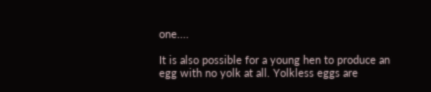one....

It is also possible for a young hen to produce an egg with no yolk at all. Yolkless eggs are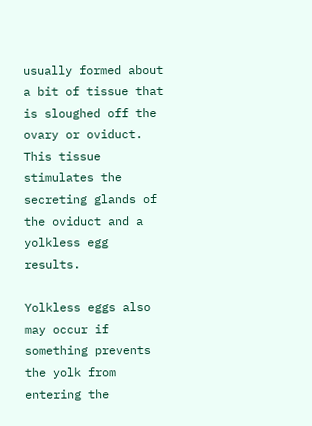usually formed about a bit of tissue that is sloughed off the ovary or oviduct. This tissue stimulates the secreting glands of the oviduct and a yolkless egg results.

Yolkless eggs also may occur if something prevents the yolk from entering the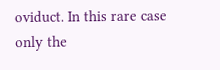oviduct. In this rare case only the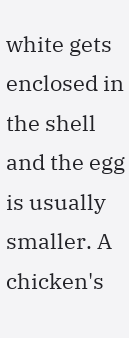white gets enclosed in the shell and the egg is usually smaller. A chicken's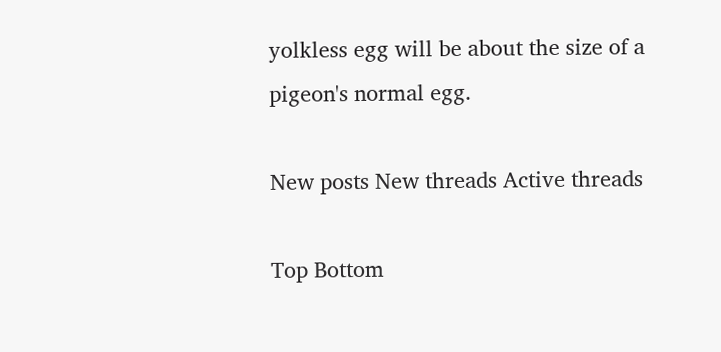yolkless egg will be about the size of a pigeon's normal egg.

New posts New threads Active threads

Top Bottom